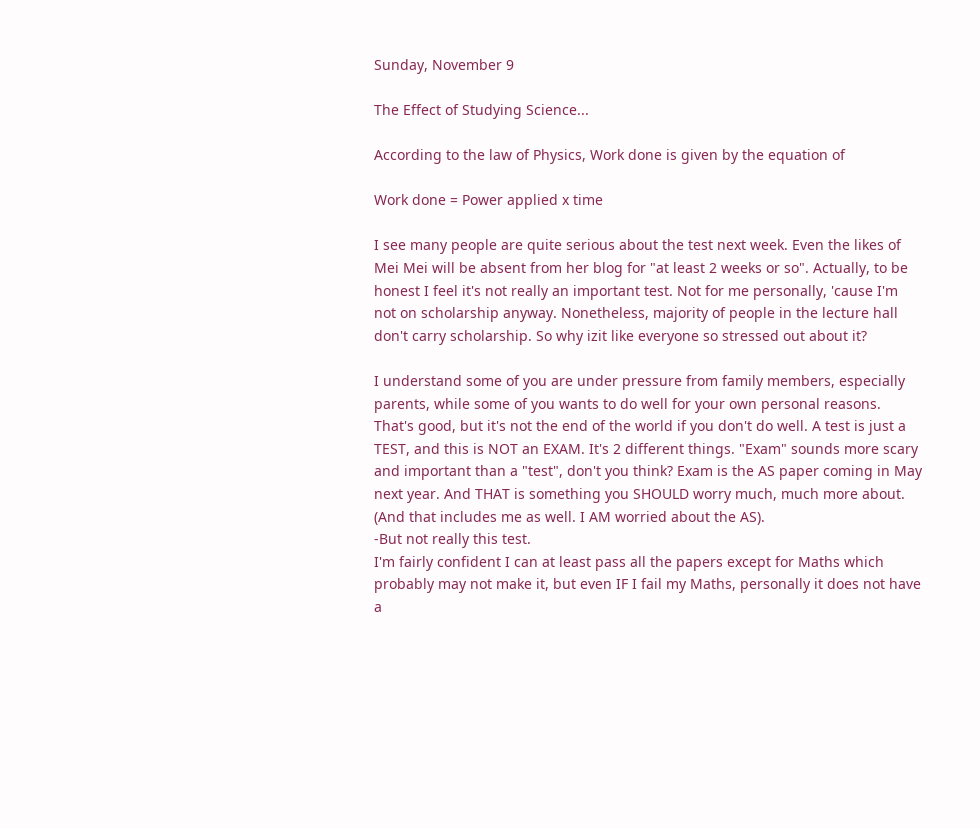Sunday, November 9

The Effect of Studying Science...

According to the law of Physics, Work done is given by the equation of

Work done = Power applied x time

I see many people are quite serious about the test next week. Even the likes of Mei Mei will be absent from her blog for "at least 2 weeks or so". Actually, to be honest I feel it's not really an important test. Not for me personally, 'cause I'm not on scholarship anyway. Nonetheless, majority of people in the lecture hall don't carry scholarship. So why izit like everyone so stressed out about it?

I understand some of you are under pressure from family members, especially parents, while some of you wants to do well for your own personal reasons. That's good, but it's not the end of the world if you don't do well. A test is just a TEST, and this is NOT an EXAM. It's 2 different things. "Exam" sounds more scary and important than a "test", don't you think? Exam is the AS paper coming in May next year. And THAT is something you SHOULD worry much, much more about. (And that includes me as well. I AM worried about the AS).
-But not really this test.
I'm fairly confident I can at least pass all the papers except for Maths which probably may not make it, but even IF I fail my Maths, personally it does not have a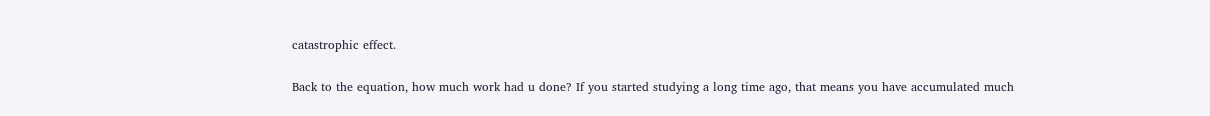catastrophic effect.

Back to the equation, how much work had u done? If you started studying a long time ago, that means you have accumulated much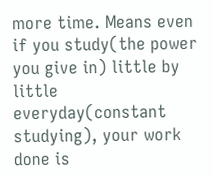more time. Means even if you study(the power you give in) little by little everyday(constant studying), your work done is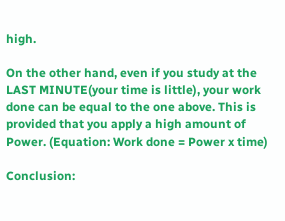high.

On the other hand, even if you study at the LAST MINUTE(your time is little), your work done can be equal to the one above. This is provided that you apply a high amount of Power. (Equation: Work done = Power x time)

Conclusion: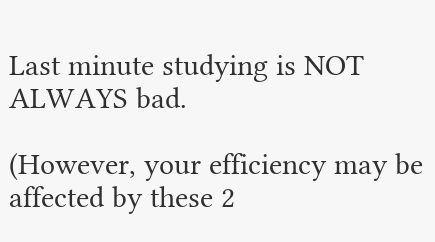Last minute studying is NOT ALWAYS bad.

(However, your efficiency may be affected by these 2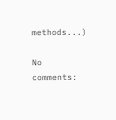methods...)

No comments: